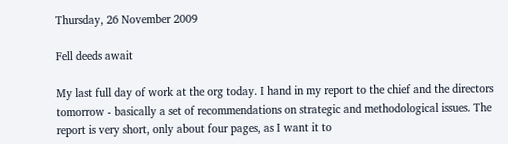Thursday, 26 November 2009

Fell deeds await

My last full day of work at the org today. I hand in my report to the chief and the directors tomorrow - basically a set of recommendations on strategic and methodological issues. The report is very short, only about four pages, as I want it to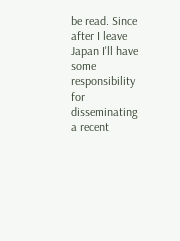be read. Since after I leave Japan I'll have some responsibility for disseminating a recent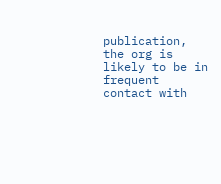publication, the org is likely to be in frequent contact with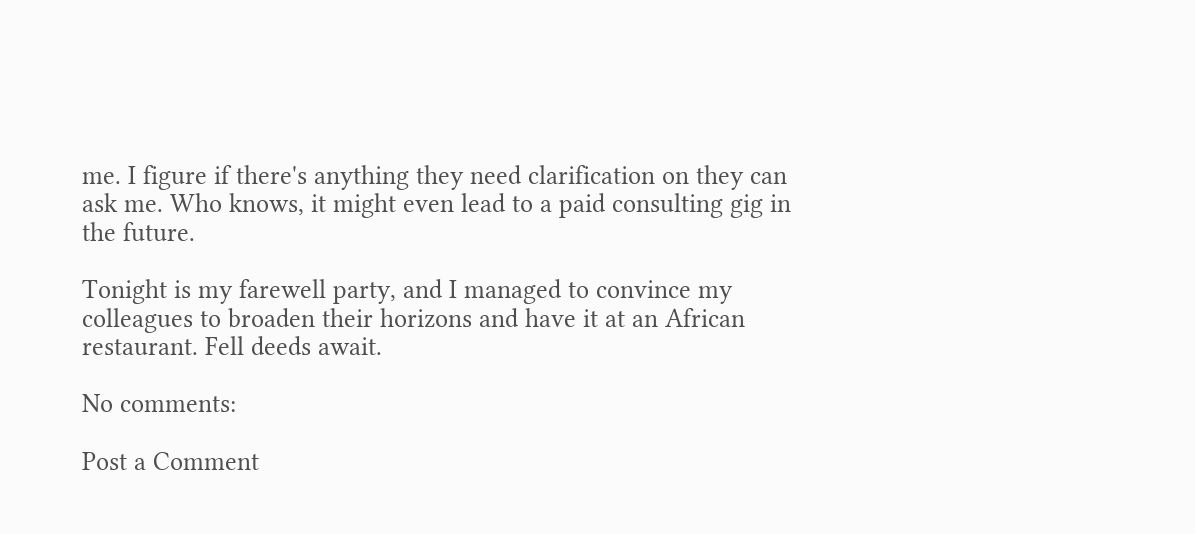me. I figure if there's anything they need clarification on they can ask me. Who knows, it might even lead to a paid consulting gig in the future.

Tonight is my farewell party, and I managed to convince my colleagues to broaden their horizons and have it at an African restaurant. Fell deeds await.

No comments:

Post a Comment